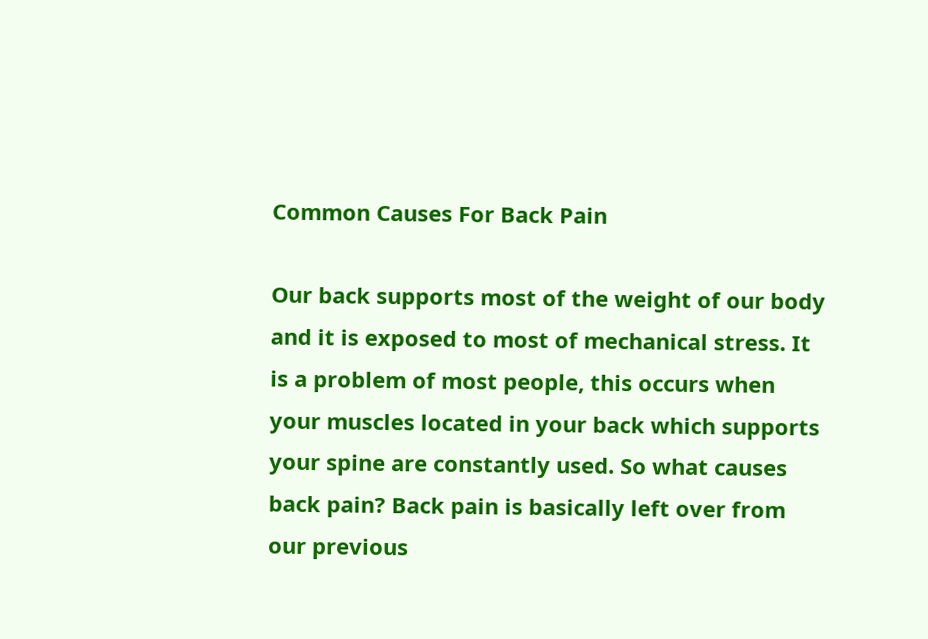Common Causes For Back Pain

Our back supports most of the weight of our body and it is exposed to most of mechanical stress. It is a problem of most people, this occurs when your muscles located in your back which supports your spine are constantly used. So what causes back pain? Back pain is basically left over from our previous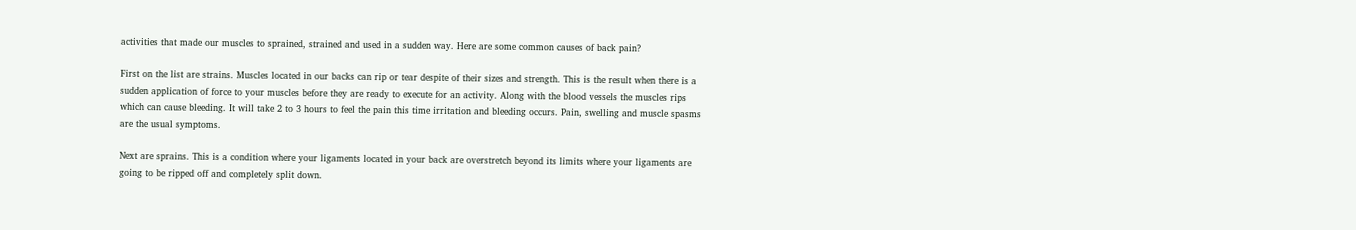activities that made our muscles to sprained, strained and used in a sudden way. Here are some common causes of back pain?

First on the list are strains. Muscles located in our backs can rip or tear despite of their sizes and strength. This is the result when there is a sudden application of force to your muscles before they are ready to execute for an activity. Along with the blood vessels the muscles rips which can cause bleeding. It will take 2 to 3 hours to feel the pain this time irritation and bleeding occurs. Pain, swelling and muscle spasms are the usual symptoms.

Next are sprains. This is a condition where your ligaments located in your back are overstretch beyond its limits where your ligaments are going to be ripped off and completely split down.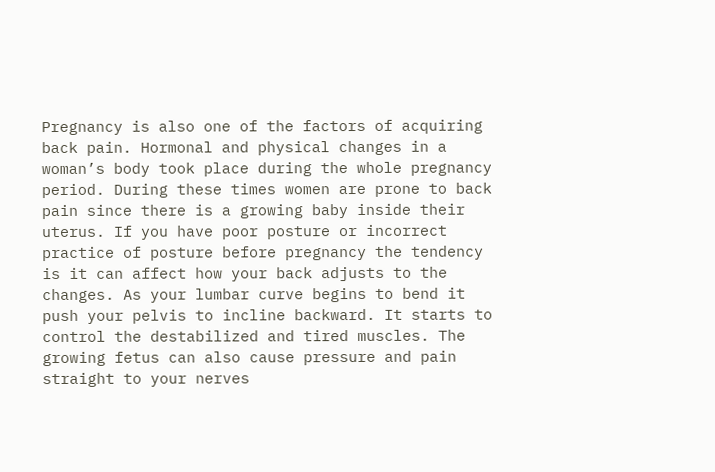Pregnancy is also one of the factors of acquiring back pain. Hormonal and physical changes in a woman’s body took place during the whole pregnancy period. During these times women are prone to back pain since there is a growing baby inside their uterus. If you have poor posture or incorrect practice of posture before pregnancy the tendency is it can affect how your back adjusts to the changes. As your lumbar curve begins to bend it push your pelvis to incline backward. It starts to control the destabilized and tired muscles. The growing fetus can also cause pressure and pain straight to your nerves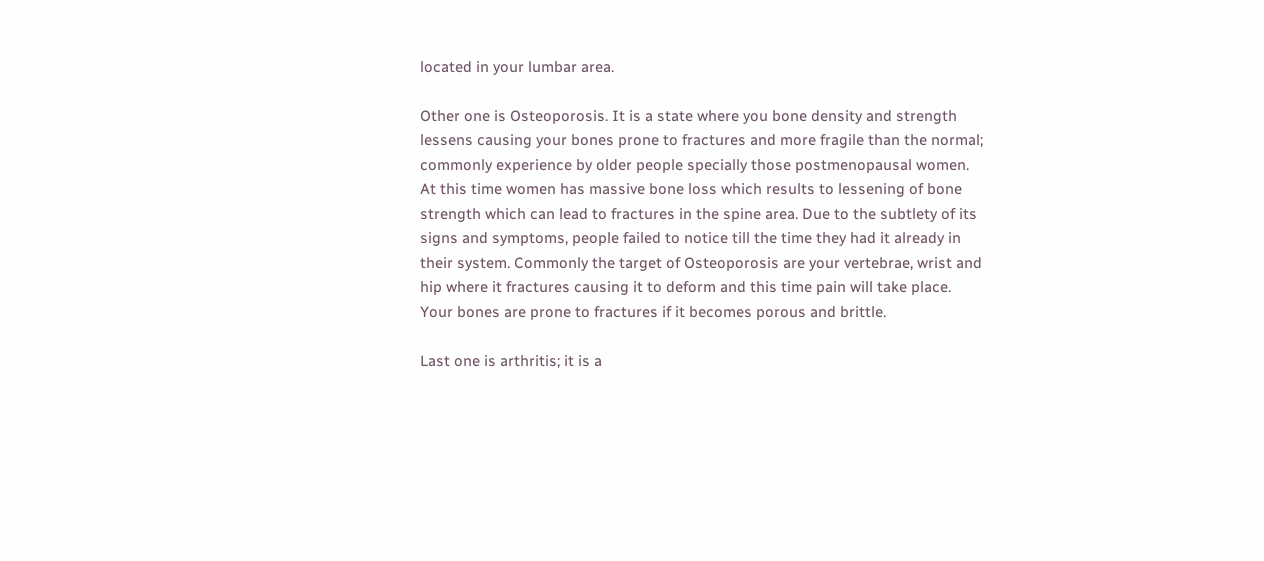located in your lumbar area.

Other one is Osteoporosis. It is a state where you bone density and strength lessens causing your bones prone to fractures and more fragile than the normal; commonly experience by older people specially those postmenopausal women. At this time women has massive bone loss which results to lessening of bone strength which can lead to fractures in the spine area. Due to the subtlety of its signs and symptoms, people failed to notice till the time they had it already in their system. Commonly the target of Osteoporosis are your vertebrae, wrist and hip where it fractures causing it to deform and this time pain will take place. Your bones are prone to fractures if it becomes porous and brittle.

Last one is arthritis; it is a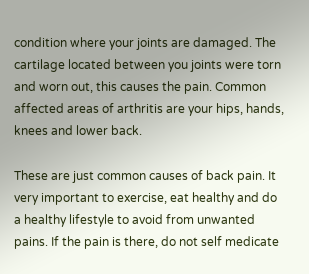condition where your joints are damaged. The cartilage located between you joints were torn and worn out, this causes the pain. Common affected areas of arthritis are your hips, hands, knees and lower back.

These are just common causes of back pain. It very important to exercise, eat healthy and do a healthy lifestyle to avoid from unwanted pains. If the pain is there, do not self medicate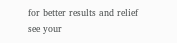for better results and relief see your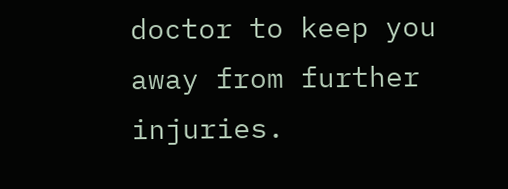doctor to keep you away from further injuries.